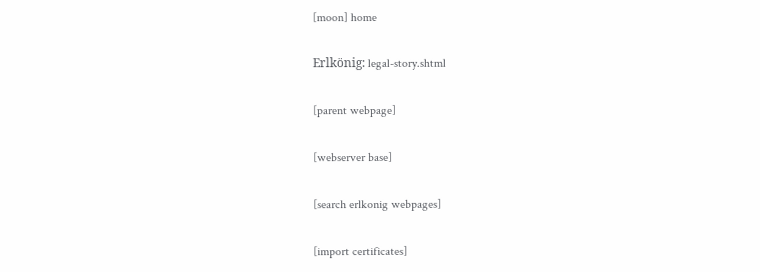[moon] home

Erlkönig: legal-story.shtml

[parent webpage]

[webserver base]

[search erlkonig webpages]

[import certificates]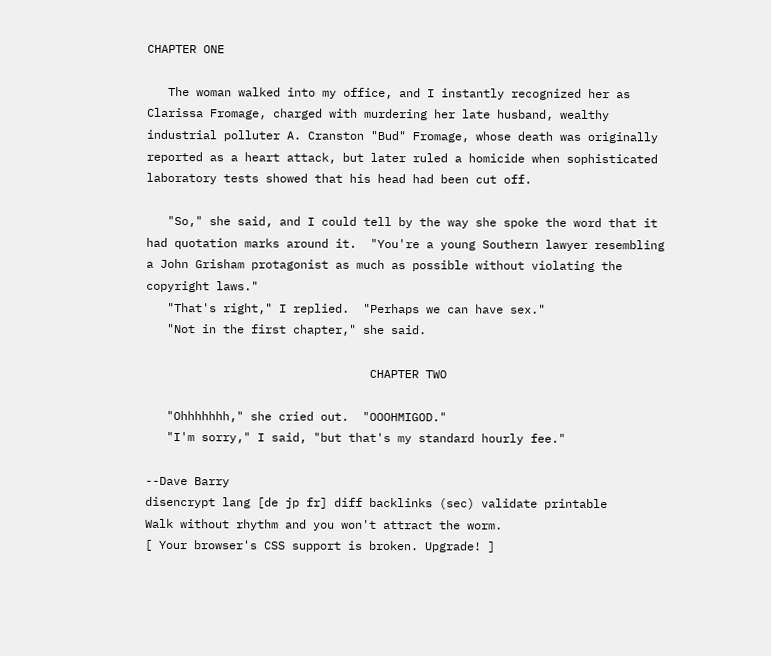CHAPTER ONE

   The woman walked into my office, and I instantly recognized her as
Clarissa Fromage, charged with murdering her late husband, wealthy
industrial polluter A. Cranston "Bud" Fromage, whose death was originally
reported as a heart attack, but later ruled a homicide when sophisticated
laboratory tests showed that his head had been cut off.

   "So," she said, and I could tell by the way she spoke the word that it
had quotation marks around it.  "You're a young Southern lawyer resembling
a John Grisham protagonist as much as possible without violating the
copyright laws."
   "That's right," I replied.  "Perhaps we can have sex."
   "Not in the first chapter," she said.

                                CHAPTER TWO

   "Ohhhhhhh," she cried out.  "OOOHMIGOD."
   "I'm sorry," I said, "but that's my standard hourly fee."

--Dave Barry
disencrypt lang [de jp fr] diff backlinks (sec) validate printable
Walk without rhythm and you won't attract the worm.
[ Your browser's CSS support is broken. Upgrade! ]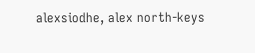alexsiodhe, alex north-keys